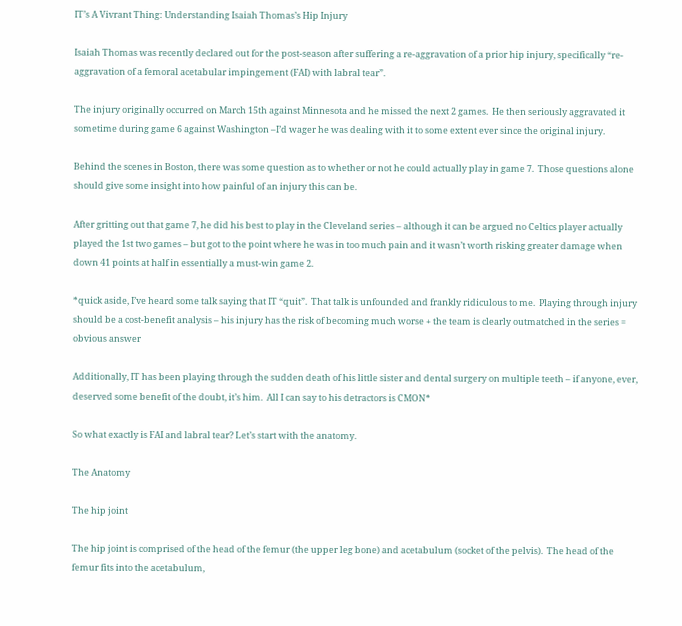IT’s A Vivrant Thing: Understanding Isaiah Thomas’s Hip Injury

Isaiah Thomas was recently declared out for the post-season after suffering a re-aggravation of a prior hip injury, specifically “re-aggravation of a femoral acetabular impingement (FAI) with labral tear”.

The injury originally occurred on March 15th against Minnesota and he missed the next 2 games.  He then seriously aggravated it sometime during game 6 against Washington –I’d wager he was dealing with it to some extent ever since the original injury.

Behind the scenes in Boston, there was some question as to whether or not he could actually play in game 7.  Those questions alone should give some insight into how painful of an injury this can be.

After gritting out that game 7, he did his best to play in the Cleveland series – although it can be argued no Celtics player actually played the 1st two games – but got to the point where he was in too much pain and it wasn’t worth risking greater damage when down 41 points at half in essentially a must-win game 2.

*quick aside, I’ve heard some talk saying that IT “quit”.  That talk is unfounded and frankly ridiculous to me.  Playing through injury should be a cost-benefit analysis – his injury has the risk of becoming much worse + the team is clearly outmatched in the series = obvious answer

Additionally, IT has been playing through the sudden death of his little sister and dental surgery on multiple teeth – if anyone, ever, deserved some benefit of the doubt, it’s him.  All I can say to his detractors is CMON*

So what exactly is FAI and labral tear? Let’s start with the anatomy.

The Anatomy

The hip joint

The hip joint is comprised of the head of the femur (the upper leg bone) and acetabulum (socket of the pelvis).  The head of the femur fits into the acetabulum,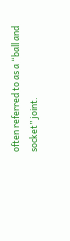often referred to as a “ball and socket” joint.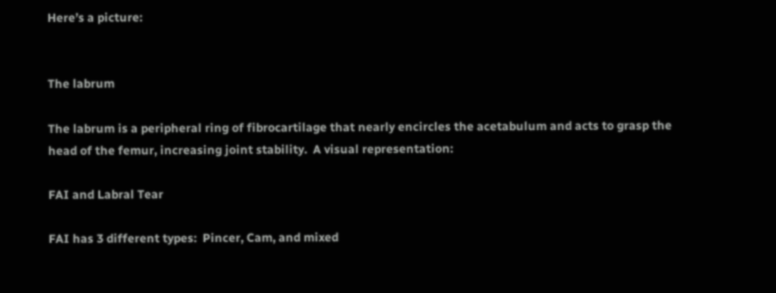Here’s a picture:


The labrum

The labrum is a peripheral ring of fibrocartilage that nearly encircles the acetabulum and acts to grasp the head of the femur, increasing joint stability.  A visual representation:

FAI and Labral Tear

FAI has 3 different types:  Pincer, Cam, and mixed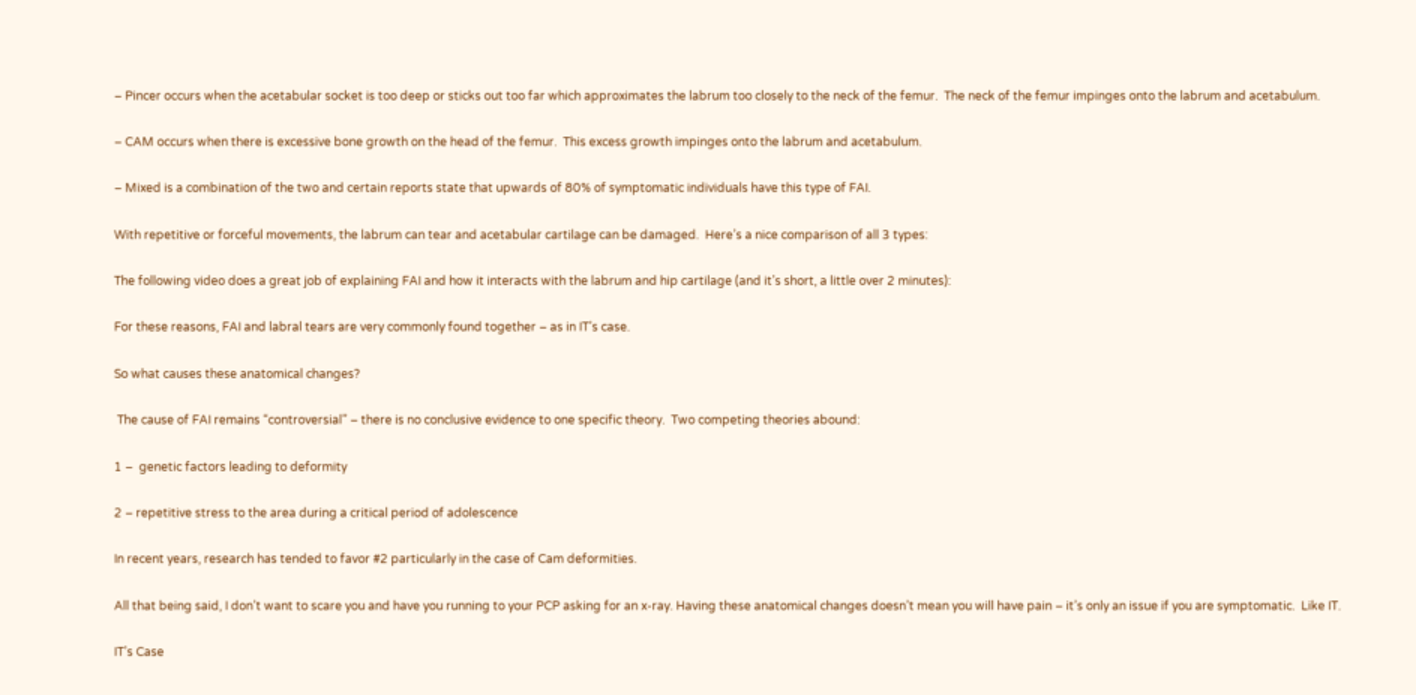– Pincer occurs when the acetabular socket is too deep or sticks out too far which approximates the labrum too closely to the neck of the femur.  The neck of the femur impinges onto the labrum and acetabulum.

– CAM occurs when there is excessive bone growth on the head of the femur.  This excess growth impinges onto the labrum and acetabulum.

– Mixed is a combination of the two and certain reports state that upwards of 80% of symptomatic individuals have this type of FAI.

With repetitive or forceful movements, the labrum can tear and acetabular cartilage can be damaged.  Here’s a nice comparison of all 3 types:

The following video does a great job of explaining FAI and how it interacts with the labrum and hip cartilage (and it’s short, a little over 2 minutes):

For these reasons, FAI and labral tears are very commonly found together – as in IT’s case.

So what causes these anatomical changes?

 The cause of FAI remains “controversial” – there is no conclusive evidence to one specific theory.  Two competing theories abound:

1 –  genetic factors leading to deformity

2 – repetitive stress to the area during a critical period of adolescence

In recent years, research has tended to favor #2 particularly in the case of Cam deformities.

All that being said, I don’t want to scare you and have you running to your PCP asking for an x-ray. Having these anatomical changes doesn’t mean you will have pain – it’s only an issue if you are symptomatic.  Like IT.

IT’s Case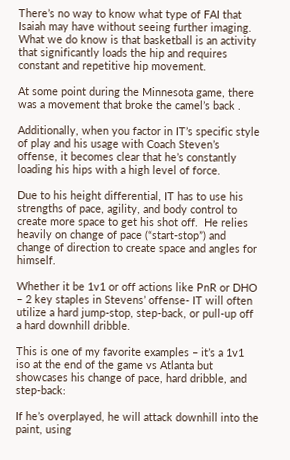There’s no way to know what type of FAI that Isaiah may have without seeing further imaging.  What we do know is that basketball is an activity that significantly loads the hip and requires constant and repetitive hip movement.

At some point during the Minnesota game, there was a movement that broke the camel’s back .

Additionally, when you factor in IT’s specific style of play and his usage with Coach Steven’s offense, it becomes clear that he’s constantly loading his hips with a high level of force.

Due to his height differential, IT has to use his strengths of pace, agility, and body control to create more space to get his shot off.  He relies heavily on change of pace (“start-stop”) and change of direction to create space and angles for himself.

Whether it be 1v1 or off actions like PnR or DHO – 2 key staples in Stevens’ offense- IT will often utilize a hard jump-stop, step-back, or pull-up off a hard downhill dribble.

This is one of my favorite examples – it’s a 1v1 iso at the end of the game vs Atlanta but showcases his change of pace, hard dribble, and step-back:

If he’s overplayed, he will attack downhill into the paint, using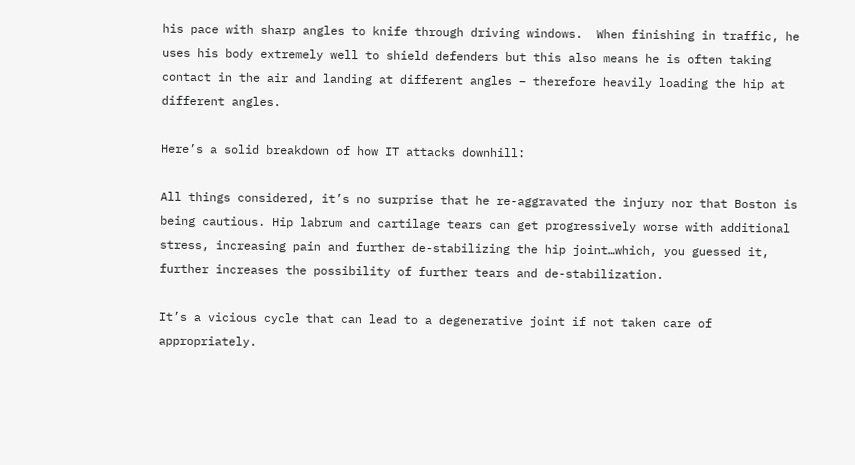his pace with sharp angles to knife through driving windows.  When finishing in traffic, he uses his body extremely well to shield defenders but this also means he is often taking contact in the air and landing at different angles – therefore heavily loading the hip at different angles.

Here’s a solid breakdown of how IT attacks downhill:

All things considered, it’s no surprise that he re-aggravated the injury nor that Boston is being cautious. Hip labrum and cartilage tears can get progressively worse with additional stress, increasing pain and further de-stabilizing the hip joint…which, you guessed it, further increases the possibility of further tears and de-stabilization.

It’s a vicious cycle that can lead to a degenerative joint if not taken care of appropriately.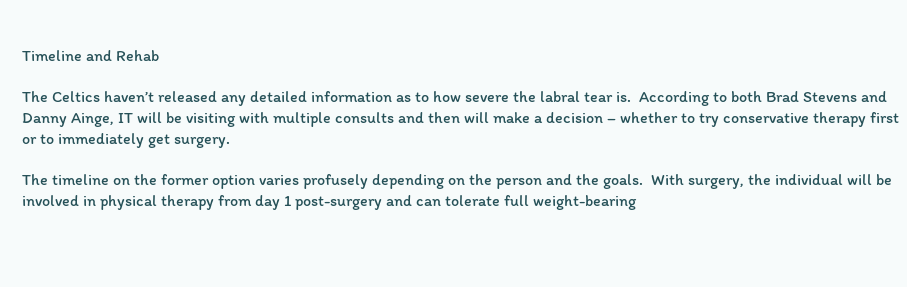Timeline and Rehab

The Celtics haven’t released any detailed information as to how severe the labral tear is.  According to both Brad Stevens and Danny Ainge, IT will be visiting with multiple consults and then will make a decision – whether to try conservative therapy first or to immediately get surgery.

The timeline on the former option varies profusely depending on the person and the goals.  With surgery, the individual will be involved in physical therapy from day 1 post-surgery and can tolerate full weight-bearing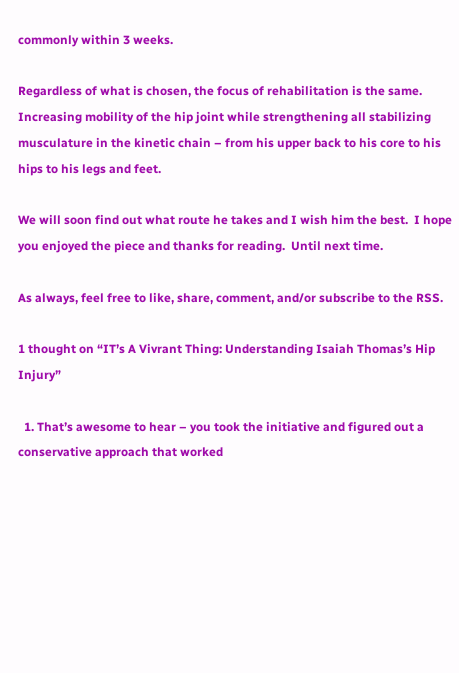commonly within 3 weeks.

Regardless of what is chosen, the focus of rehabilitation is the same.  Increasing mobility of the hip joint while strengthening all stabilizing musculature in the kinetic chain – from his upper back to his core to his hips to his legs and feet.

We will soon find out what route he takes and I wish him the best.  I hope you enjoyed the piece and thanks for reading.  Until next time.

As always, feel free to like, share, comment, and/or subscribe to the RSS.

1 thought on “IT’s A Vivrant Thing: Understanding Isaiah Thomas’s Hip Injury”

  1. That’s awesome to hear – you took the initiative and figured out a conservative approach that worked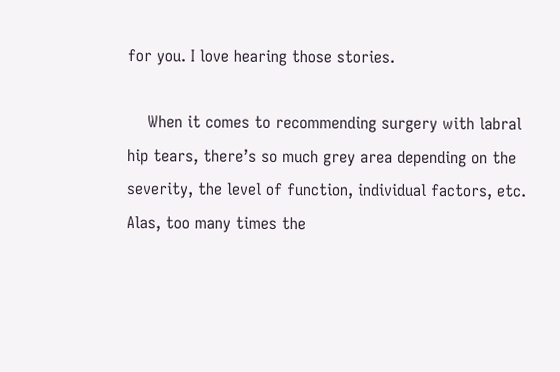for you. I love hearing those stories.

    When it comes to recommending surgery with labral hip tears, there’s so much grey area depending on the severity, the level of function, individual factors, etc. Alas, too many times the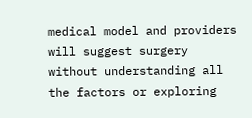medical model and providers will suggest surgery without understanding all the factors or exploring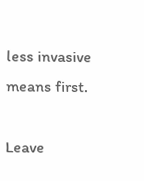less invasive means first.

Leave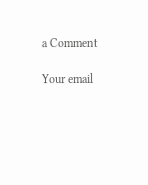a Comment

Your email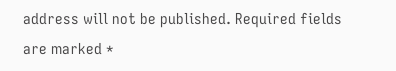address will not be published. Required fields are marked *